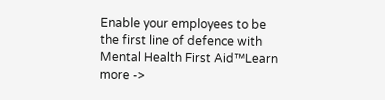Enable your employees to be the first line of defence with Mental Health First Aid™Learn more ->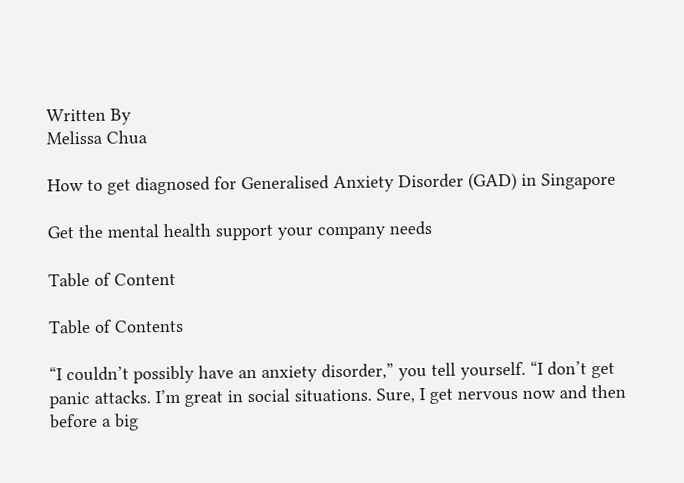Written By
Melissa Chua

How to get diagnosed for Generalised Anxiety Disorder (GAD) in Singapore

Get the mental health support your company needs

Table of Content

Table of Contents

“I couldn’t possibly have an anxiety disorder,” you tell yourself. “I don’t get panic attacks. I’m great in social situations. Sure, I get nervous now and then before a big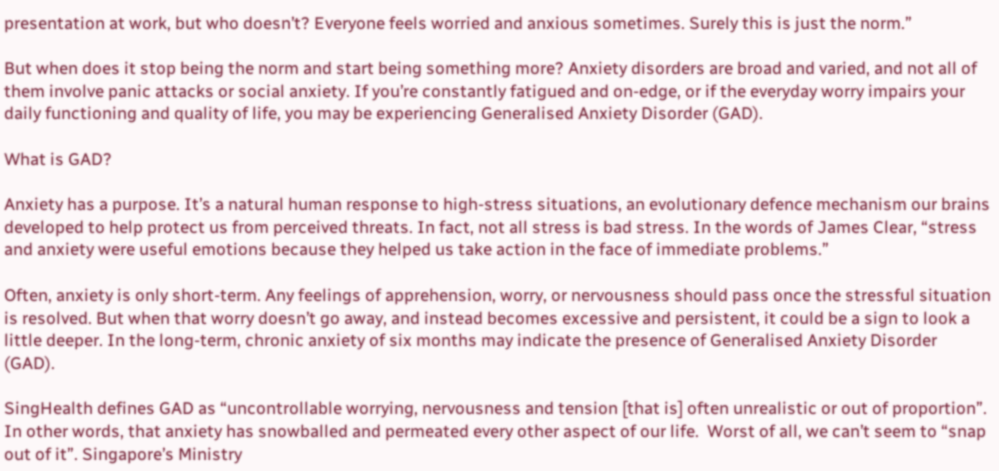presentation at work, but who doesn’t? Everyone feels worried and anxious sometimes. Surely this is just the norm.”

But when does it stop being the norm and start being something more? Anxiety disorders are broad and varied, and not all of them involve panic attacks or social anxiety. If you’re constantly fatigued and on-edge, or if the everyday worry impairs your daily functioning and quality of life, you may be experiencing Generalised Anxiety Disorder (GAD).

What is GAD?

Anxiety has a purpose. It’s a natural human response to high-stress situations, an evolutionary defence mechanism our brains developed to help protect us from perceived threats. In fact, not all stress is bad stress. In the words of James Clear, “stress and anxiety were useful emotions because they helped us take action in the face of immediate problems.”

Often, anxiety is only short-term. Any feelings of apprehension, worry, or nervousness should pass once the stressful situation is resolved. But when that worry doesn’t go away, and instead becomes excessive and persistent, it could be a sign to look a little deeper. In the long-term, chronic anxiety of six months may indicate the presence of Generalised Anxiety Disorder (GAD).

SingHealth defines GAD as “uncontrollable worrying, nervousness and tension [that is] often unrealistic or out of proportion”. In other words, that anxiety has snowballed and permeated every other aspect of our life.  Worst of all, we can’t seem to “snap out of it”. Singapore’s Ministry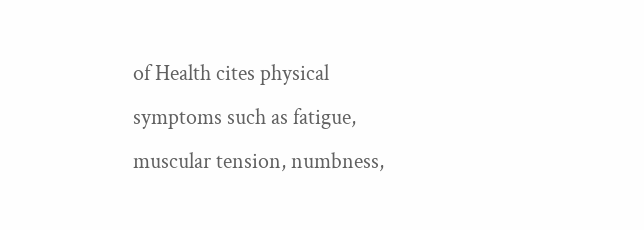of Health cites physical symptoms such as fatigue, muscular tension, numbness,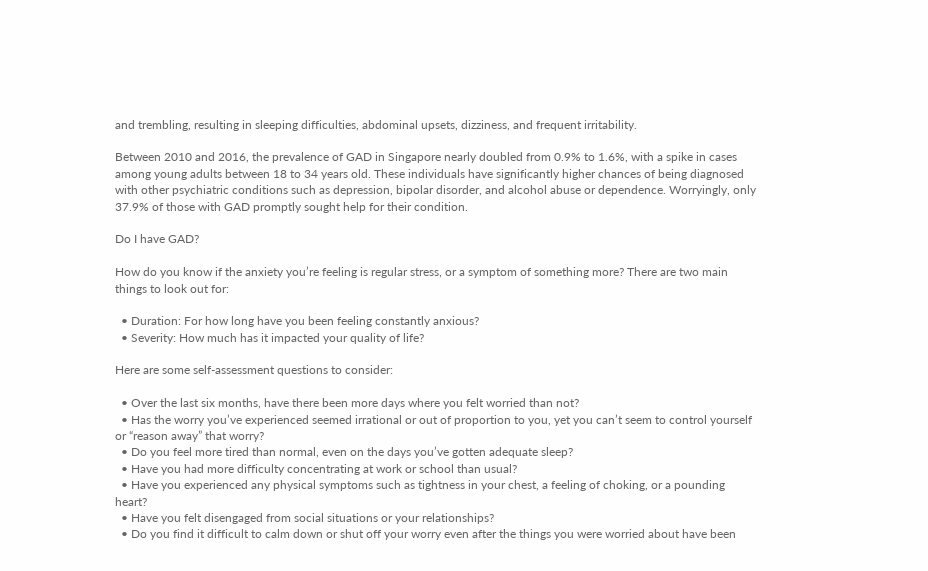and trembling, resulting in sleeping difficulties, abdominal upsets, dizziness, and frequent irritability.

Between 2010 and 2016, the prevalence of GAD in Singapore nearly doubled from 0.9% to 1.6%, with a spike in cases among young adults between 18 to 34 years old. These individuals have significantly higher chances of being diagnosed with other psychiatric conditions such as depression, bipolar disorder, and alcohol abuse or dependence. Worryingly, only 37.9% of those with GAD promptly sought help for their condition.

Do I have GAD?

How do you know if the anxiety you’re feeling is regular stress, or a symptom of something more? There are two main things to look out for:

  • Duration: For how long have you been feeling constantly anxious?
  • Severity: How much has it impacted your quality of life?

Here are some self-assessment questions to consider:

  • Over the last six months, have there been more days where you felt worried than not?
  • Has the worry you’ve experienced seemed irrational or out of proportion to you, yet you can’t seem to control yourself or “reason away” that worry?
  • Do you feel more tired than normal, even on the days you’ve gotten adequate sleep?
  • Have you had more difficulty concentrating at work or school than usual?
  • Have you experienced any physical symptoms such as tightness in your chest, a feeling of choking, or a pounding heart?
  • Have you felt disengaged from social situations or your relationships?
  • Do you find it difficult to calm down or shut off your worry even after the things you were worried about have been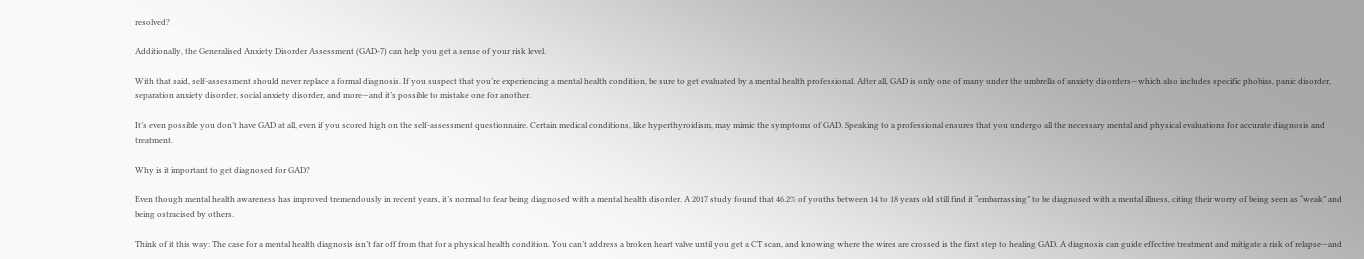resolved?

Additionally, the Generalised Anxiety Disorder Assessment (GAD-7) can help you get a sense of your risk level.

With that said, self-assessment should never replace a formal diagnosis. If you suspect that you’re experiencing a mental health condition, be sure to get evaluated by a mental health professional. After all, GAD is only one of many under the umbrella of anxiety disorders—which also includes specific phobias, panic disorder, separation anxiety disorder, social anxiety disorder, and more—and it’s possible to mistake one for another.

It’s even possible you don’t have GAD at all, even if you scored high on the self-assessment questionnaire. Certain medical conditions, like hyperthyroidism, may mimic the symptoms of GAD. Speaking to a professional ensures that you undergo all the necessary mental and physical evaluations for accurate diagnosis and treatment.

Why is it important to get diagnosed for GAD?

Even though mental health awareness has improved tremendously in recent years, it’s normal to fear being diagnosed with a mental health disorder. A 2017 study found that 46.2% of youths between 14 to 18 years old still find it “embarrassing” to be diagnosed with a mental illness, citing their worry of being seen as “weak” and being ostracised by others.

Think of it this way: The case for a mental health diagnosis isn’t far off from that for a physical health condition. You can’t address a broken heart valve until you get a CT scan, and knowing where the wires are crossed is the first step to healing GAD. A diagnosis can guide effective treatment and mitigate a risk of relapse—and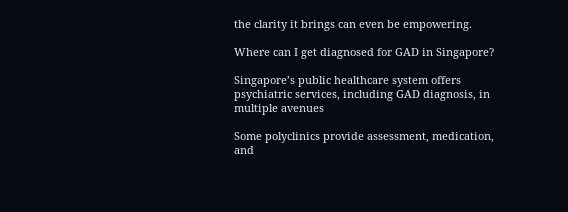the clarity it brings can even be empowering.

Where can I get diagnosed for GAD in Singapore?

Singapore’s public healthcare system offers psychiatric services, including GAD diagnosis, in multiple avenues

Some polyclinics provide assessment, medication, and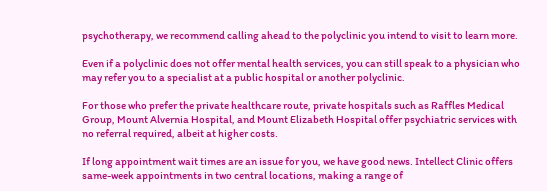psychotherapy, we recommend calling ahead to the polyclinic you intend to visit to learn more.

Even if a polyclinic does not offer mental health services, you can still speak to a physician who may refer you to a specialist at a public hospital or another polyclinic.

For those who prefer the private healthcare route, private hospitals such as Raffles Medical Group, Mount Alvernia Hospital, and Mount Elizabeth Hospital offer psychiatric services with no referral required, albeit at higher costs.

If long appointment wait times are an issue for you, we have good news. Intellect Clinic offers same-week appointments in two central locations, making a range of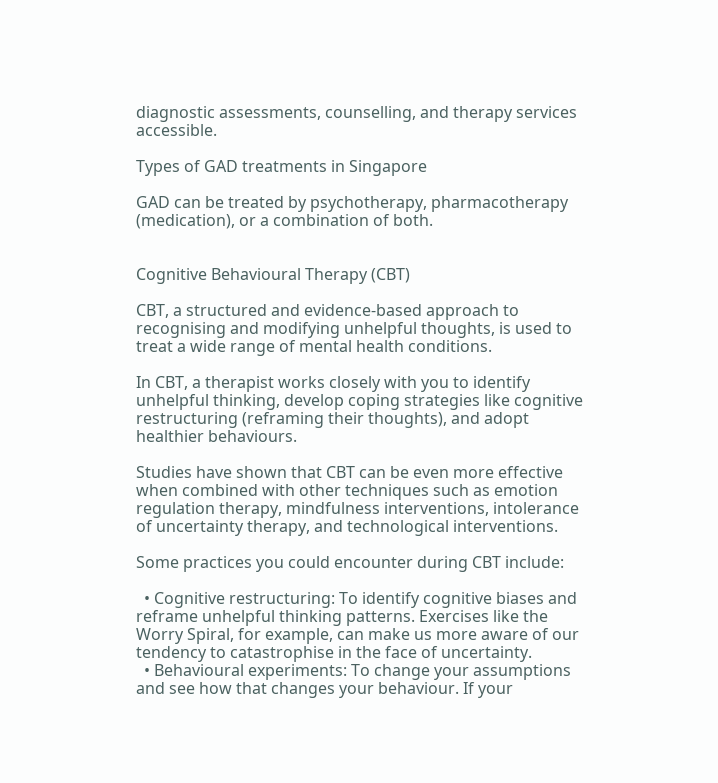diagnostic assessments, counselling, and therapy services accessible.

Types of GAD treatments in Singapore

GAD can be treated by psychotherapy, pharmacotherapy (medication), or a combination of both.


Cognitive Behavioural Therapy (CBT)

CBT, a structured and evidence-based approach to recognising and modifying unhelpful thoughts, is used to treat a wide range of mental health conditions.

In CBT, a therapist works closely with you to identify unhelpful thinking, develop coping strategies like cognitive restructuring (reframing their thoughts), and adopt healthier behaviours.

Studies have shown that CBT can be even more effective when combined with other techniques such as emotion regulation therapy, mindfulness interventions, intolerance of uncertainty therapy, and technological interventions.

Some practices you could encounter during CBT include:

  • Cognitive restructuring: To identify cognitive biases and reframe unhelpful thinking patterns. Exercises like the Worry Spiral, for example, can make us more aware of our tendency to catastrophise in the face of uncertainty.
  • Behavioural experiments: To change your assumptions and see how that changes your behaviour. If your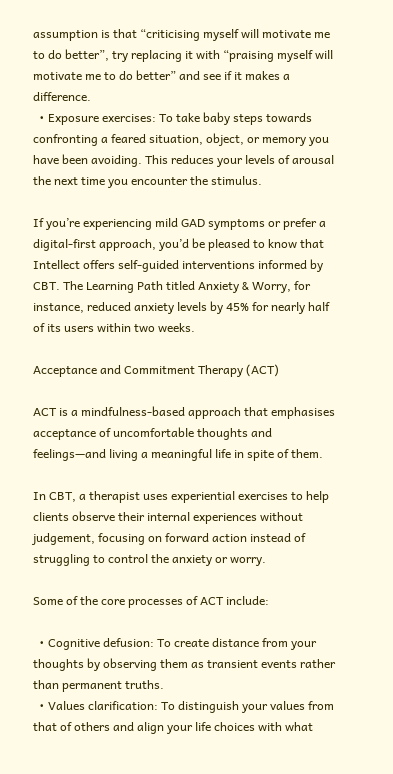assumption is that “criticising myself will motivate me to do better”, try replacing it with “praising myself will motivate me to do better” and see if it makes a difference.
  • Exposure exercises: To take baby steps towards confronting a feared situation, object, or memory you have been avoiding. This reduces your levels of arousal the next time you encounter the stimulus.

If you’re experiencing mild GAD symptoms or prefer a digital-first approach, you’d be pleased to know that Intellect offers self-guided interventions informed by CBT. The Learning Path titled Anxiety & Worry, for instance, reduced anxiety levels by 45% for nearly half of its users within two weeks.

Acceptance and Commitment Therapy (ACT)

ACT is a mindfulness-based approach that emphasises acceptance of uncomfortable thoughts and feelings—and living a meaningful life in spite of them.

In CBT, a therapist uses experiential exercises to help clients observe their internal experiences without judgement, focusing on forward action instead of struggling to control the anxiety or worry.

Some of the core processes of ACT include:

  • Cognitive defusion: To create distance from your thoughts by observing them as transient events rather than permanent truths.
  • Values clarification: To distinguish your values from that of others and align your life choices with what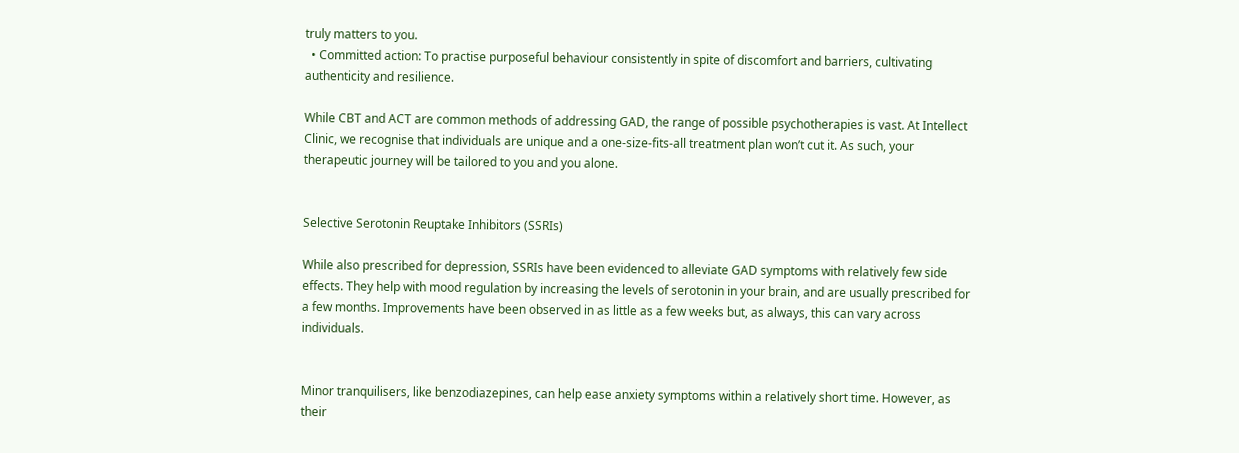truly matters to you.
  • Committed action: To practise purposeful behaviour consistently in spite of discomfort and barriers, cultivating authenticity and resilience.

While CBT and ACT are common methods of addressing GAD, the range of possible psychotherapies is vast. At Intellect Clinic, we recognise that individuals are unique and a one-size-fits-all treatment plan won’t cut it. As such, your therapeutic journey will be tailored to you and you alone.


Selective Serotonin Reuptake Inhibitors (SSRIs)

While also prescribed for depression, SSRIs have been evidenced to alleviate GAD symptoms with relatively few side effects. They help with mood regulation by increasing the levels of serotonin in your brain, and are usually prescribed for a few months. Improvements have been observed in as little as a few weeks but, as always, this can vary across individuals.


Minor tranquilisers, like benzodiazepines, can help ease anxiety symptoms within a relatively short time. However, as their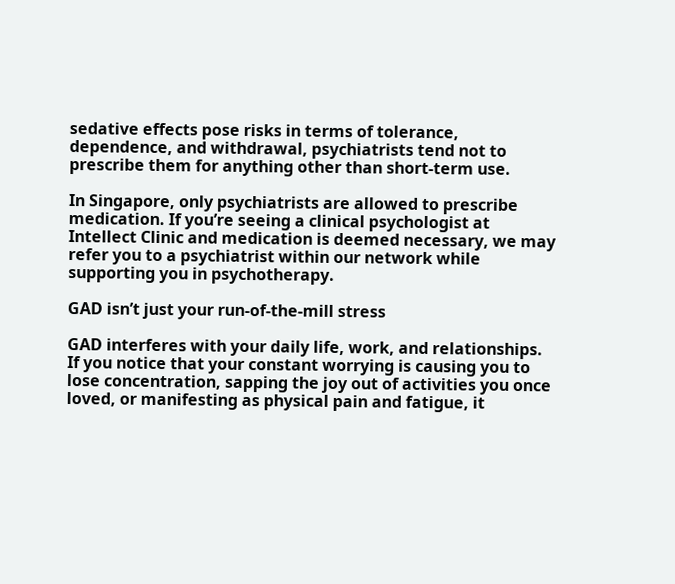sedative effects pose risks in terms of tolerance, dependence, and withdrawal, psychiatrists tend not to prescribe them for anything other than short-term use.

In Singapore, only psychiatrists are allowed to prescribe medication. If you’re seeing a clinical psychologist at Intellect Clinic and medication is deemed necessary, we may refer you to a psychiatrist within our network while supporting you in psychotherapy.

GAD isn’t just your run-of-the-mill stress

GAD interferes with your daily life, work, and relationships. If you notice that your constant worrying is causing you to lose concentration, sapping the joy out of activities you once loved, or manifesting as physical pain and fatigue, it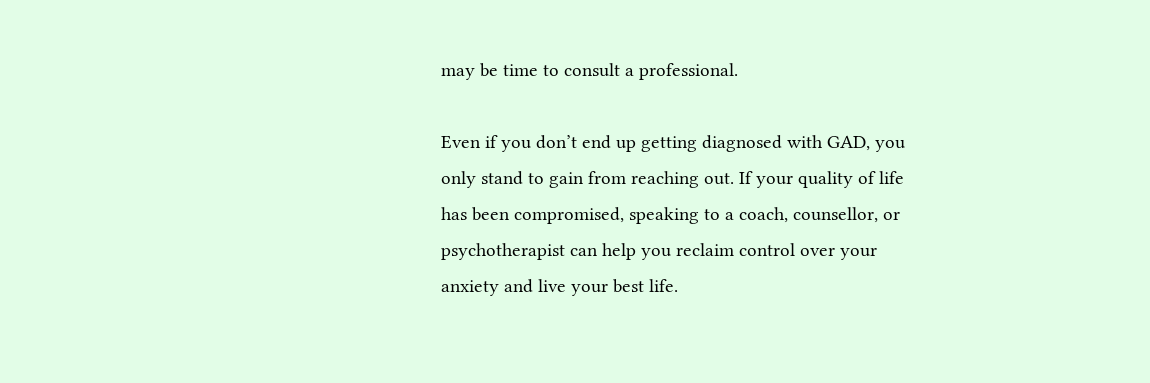may be time to consult a professional.

Even if you don’t end up getting diagnosed with GAD, you only stand to gain from reaching out. If your quality of life has been compromised, speaking to a coach, counsellor, or psychotherapist can help you reclaim control over your anxiety and live your best life.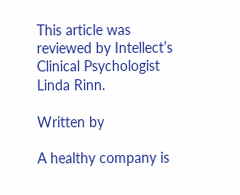This article was reviewed by Intellect’s Clinical Psychologist Linda Rinn.

Written by

A healthy company is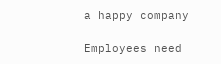a happy company

Employees need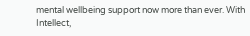mental wellbeing support now more than ever. With Intellect,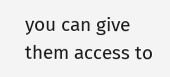you can give them access to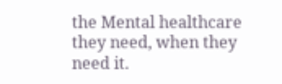the Mental healthcare they need, when they need it.